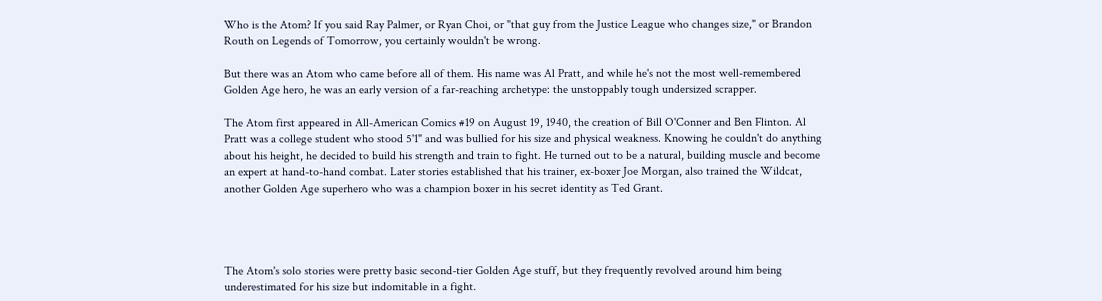Who is the Atom? If you said Ray Palmer, or Ryan Choi, or "that guy from the Justice League who changes size," or Brandon Routh on Legends of Tomorrow, you certainly wouldn't be wrong.

But there was an Atom who came before all of them. His name was Al Pratt, and while he's not the most well-remembered Golden Age hero, he was an early version of a far-reaching archetype: the unstoppably tough undersized scrapper.

The Atom first appeared in All-American Comics #19 on August 19, 1940, the creation of Bill O'Conner and Ben Flinton. Al Pratt was a college student who stood 5'1" and was bullied for his size and physical weakness. Knowing he couldn't do anything about his height, he decided to build his strength and train to fight. He turned out to be a natural, building muscle and become an expert at hand-to-hand combat. Later stories established that his trainer, ex-boxer Joe Morgan, also trained the Wildcat, another Golden Age superhero who was a champion boxer in his secret identity as Ted Grant.




The Atom's solo stories were pretty basic second-tier Golden Age stuff, but they frequently revolved around him being underestimated for his size but indomitable in a fight.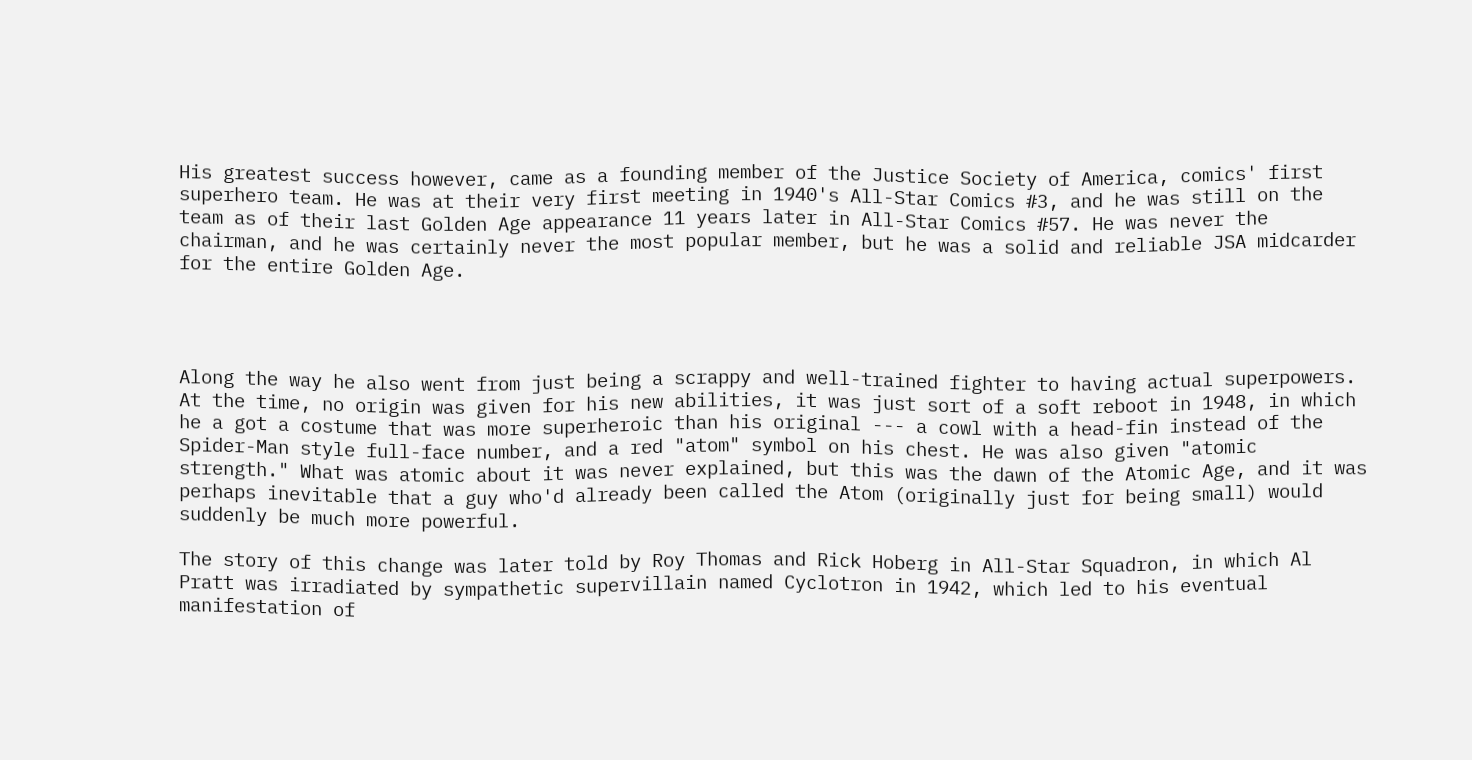His greatest success however, came as a founding member of the Justice Society of America, comics' first superhero team. He was at their very first meeting in 1940's All-Star Comics #3, and he was still on the team as of their last Golden Age appearance 11 years later in All-Star Comics #57. He was never the chairman, and he was certainly never the most popular member, but he was a solid and reliable JSA midcarder for the entire Golden Age.




Along the way he also went from just being a scrappy and well-trained fighter to having actual superpowers. At the time, no origin was given for his new abilities, it was just sort of a soft reboot in 1948, in which he a got a costume that was more superheroic than his original --- a cowl with a head-fin instead of the Spider-Man style full-face number, and a red "atom" symbol on his chest. He was also given "atomic strength." What was atomic about it was never explained, but this was the dawn of the Atomic Age, and it was perhaps inevitable that a guy who'd already been called the Atom (originally just for being small) would suddenly be much more powerful.

The story of this change was later told by Roy Thomas and Rick Hoberg in All-Star Squadron, in which Al Pratt was irradiated by sympathetic supervillain named Cyclotron in 1942, which led to his eventual manifestation of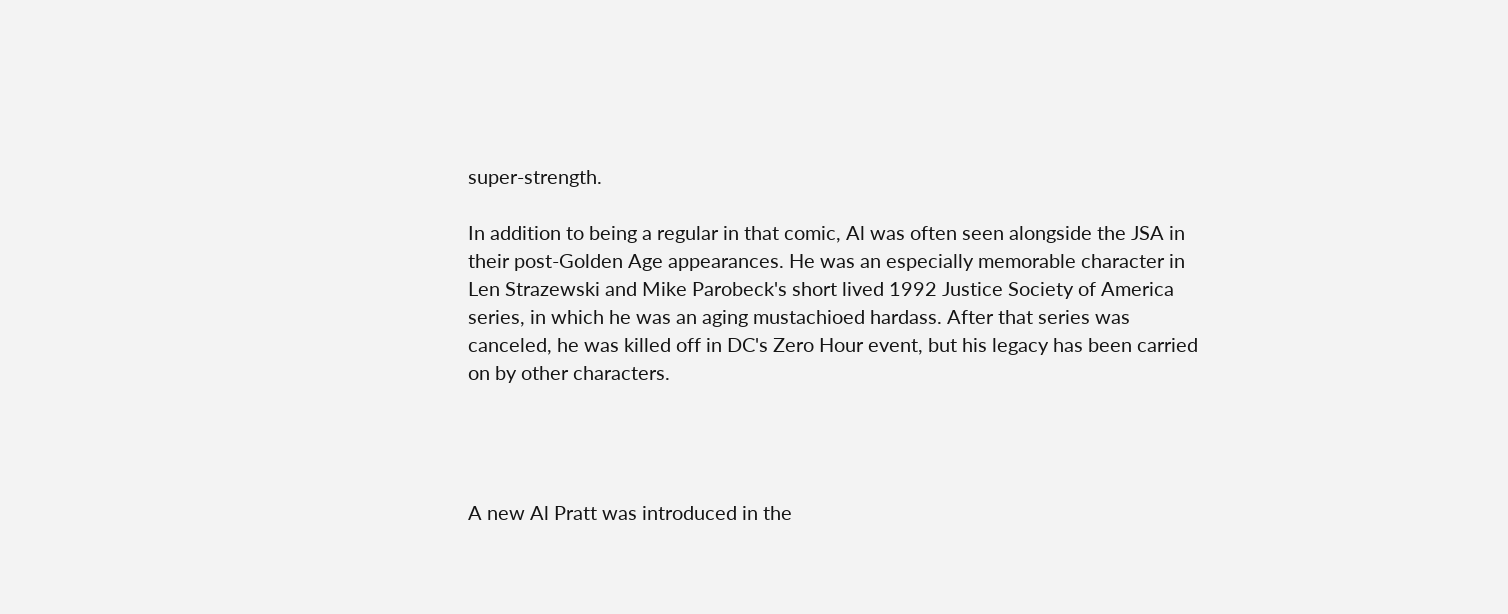super-strength.

In addition to being a regular in that comic, Al was often seen alongside the JSA in their post-Golden Age appearances. He was an especially memorable character in Len Strazewski and Mike Parobeck's short lived 1992 Justice Society of America series, in which he was an aging mustachioed hardass. After that series was canceled, he was killed off in DC's Zero Hour event, but his legacy has been carried on by other characters.




A new Al Pratt was introduced in the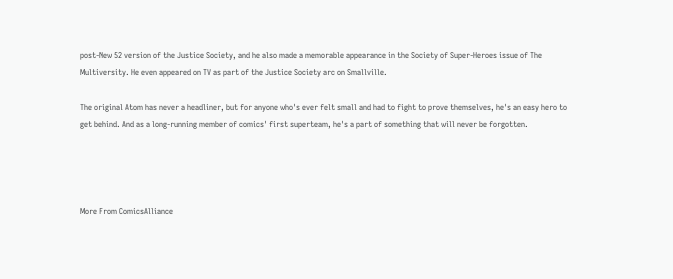post-New 52 version of the Justice Society, and he also made a memorable appearance in the Society of Super-Heroes issue of The Multiversity. He even appeared on TV as part of the Justice Society arc on Smallville.

The original Atom has never a headliner, but for anyone who's ever felt small and had to fight to prove themselves, he's an easy hero to get behind. And as a long-running member of comics' first superteam, he's a part of something that will never be forgotten.




More From ComicsAlliance